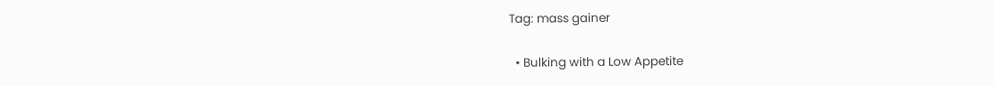Tag: mass gainer

  • Bulking with a Low Appetite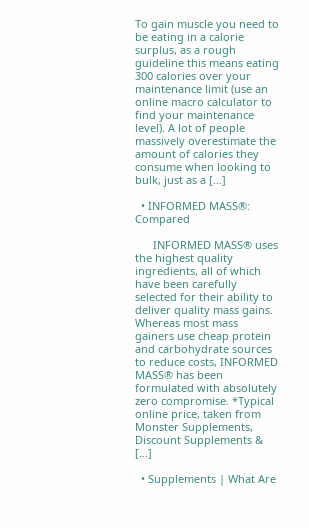To gain muscle you need to be eating in a calorie surplus, as a rough guideline this means eating 300 calories over your maintenance limit (use an online macro calculator to find your maintenance level). A lot of people massively overestimate the amount of calories they consume when looking to bulk, just as a […]

  • INFORMED MASS®: Compared

      INFORMED MASS® uses the highest quality ingredients, all of which have been carefully selected for their ability to deliver quality mass gains. Whereas most mass gainers use cheap protein and carbohydrate sources to reduce costs, INFORMED MASS® has been formulated with absolutely zero compromise. *Typical online price, taken from Monster Supplements, Discount Supplements & […]

  • Supplements | What Are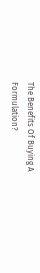The Benefits Of Buying A Formulation?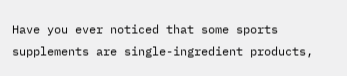Have you ever noticed that some sports supplements are single-ingredient products,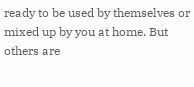ready to be used by themselves or mixed up by you at home. But others are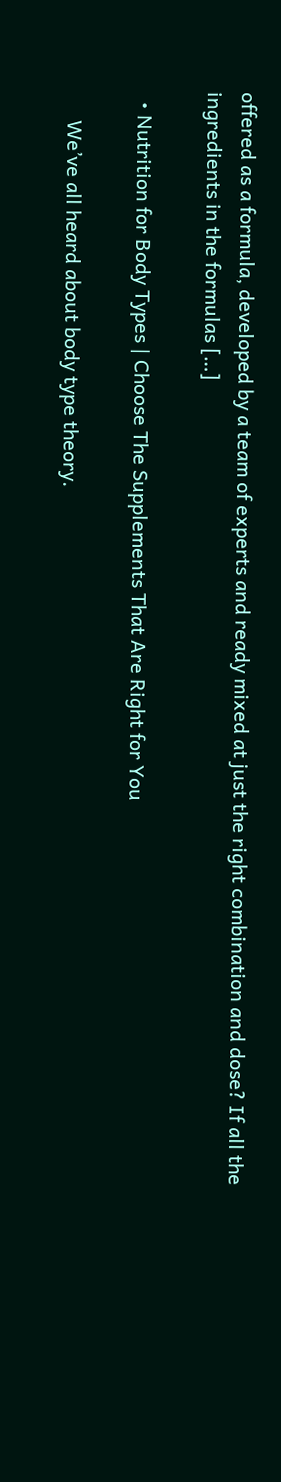offered as a formula, developed by a team of experts and ready mixed at just the right combination and dose? If all the ingredients in the formulas […]

  • Nutrition for Body Types | Choose The Supplements That Are Right for You

      We’ve all heard about body type theory.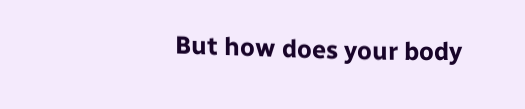But how does your body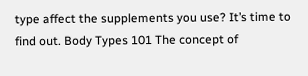type affect the supplements you use? It’s time to find out. Body Types 101 The concept of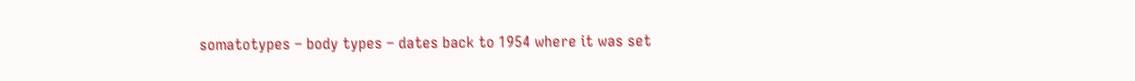somatotypes – body types – dates back to 1954 where it was set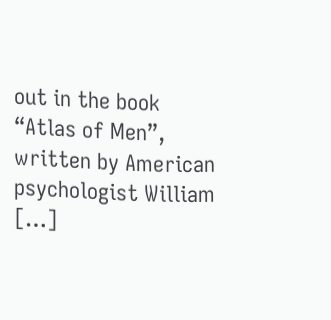out in the book “Atlas of Men”, written by American psychologist William […]